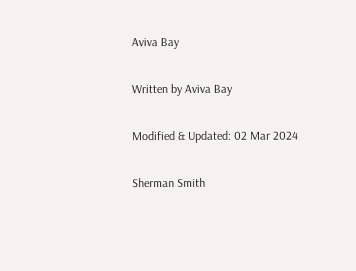Aviva Bay

Written by Aviva Bay

Modified & Updated: 02 Mar 2024

Sherman Smith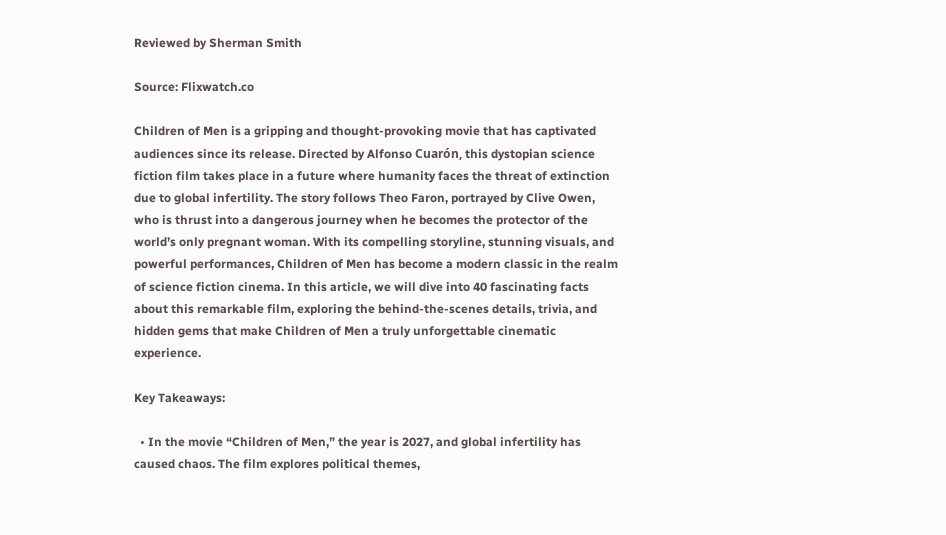Reviewed by Sherman Smith

Source: Flixwatch.co

Children of Men is a gripping and thought-provoking movie that has captivated audiences since its release. Directed by Alfonso Cuarón, this dystopian science fiction film takes place in a future where humanity faces the threat of extinction due to global infertility. The story follows Theo Faron, portrayed by Clive Owen, who is thrust into a dangerous journey when he becomes the protector of the world’s only pregnant woman. With its compelling storyline, stunning visuals, and powerful performances, Children of Men has become a modern classic in the realm of science fiction cinema. In this article, we will dive into 40 fascinating facts about this remarkable film, exploring the behind-the-scenes details, trivia, and hidden gems that make Children of Men a truly unforgettable cinematic experience.

Key Takeaways:

  • In the movie “Children of Men,” the year is 2027, and global infertility has caused chaos. The film explores political themes,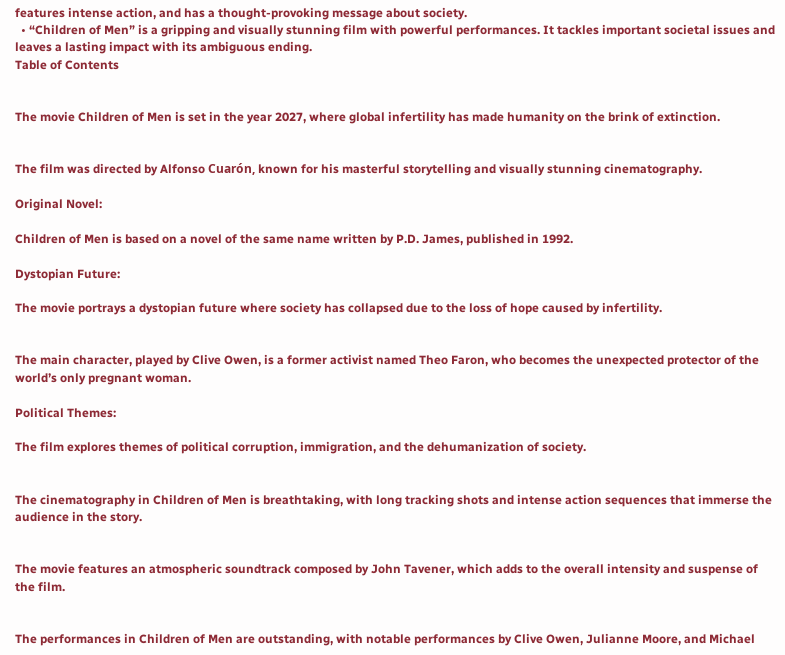features intense action, and has a thought-provoking message about society.
  • “Children of Men” is a gripping and visually stunning film with powerful performances. It tackles important societal issues and leaves a lasting impact with its ambiguous ending.
Table of Contents


The movie Children of Men is set in the year 2027, where global infertility has made humanity on the brink of extinction.


The film was directed by Alfonso Cuarón, known for his masterful storytelling and visually stunning cinematography.

Original Novel:

Children of Men is based on a novel of the same name written by P.D. James, published in 1992.

Dystopian Future:

The movie portrays a dystopian future where society has collapsed due to the loss of hope caused by infertility.


The main character, played by Clive Owen, is a former activist named Theo Faron, who becomes the unexpected protector of the world’s only pregnant woman.

Political Themes:

The film explores themes of political corruption, immigration, and the dehumanization of society.


The cinematography in Children of Men is breathtaking, with long tracking shots and intense action sequences that immerse the audience in the story.


The movie features an atmospheric soundtrack composed by John Tavener, which adds to the overall intensity and suspense of the film.


The performances in Children of Men are outstanding, with notable performances by Clive Owen, Julianne Moore, and Michael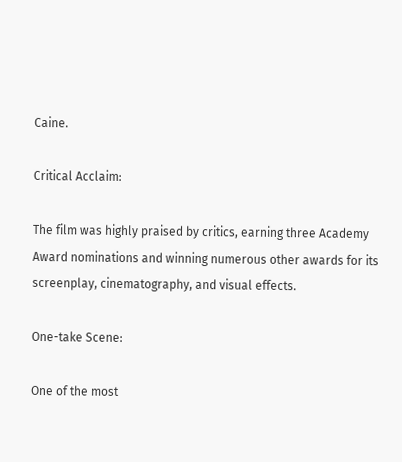Caine.

Critical Acclaim:

The film was highly praised by critics, earning three Academy Award nominations and winning numerous other awards for its screenplay, cinematography, and visual effects.

One-take Scene:

One of the most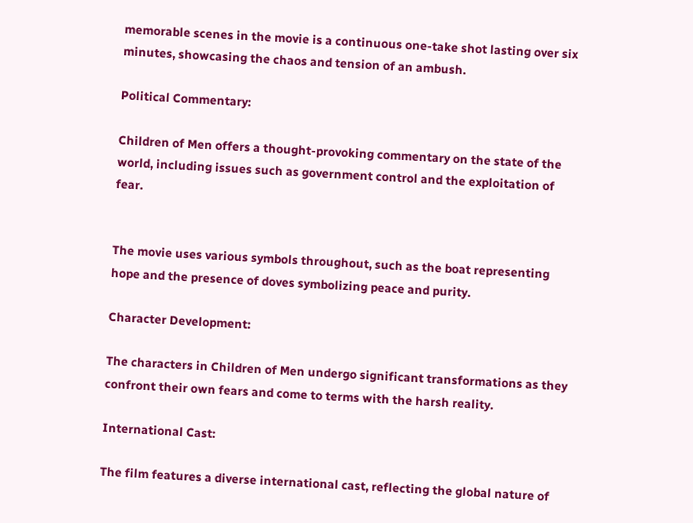memorable scenes in the movie is a continuous one-take shot lasting over six minutes, showcasing the chaos and tension of an ambush.

Political Commentary:

Children of Men offers a thought-provoking commentary on the state of the world, including issues such as government control and the exploitation of fear.


The movie uses various symbols throughout, such as the boat representing hope and the presence of doves symbolizing peace and purity.

Character Development:

The characters in Children of Men undergo significant transformations as they confront their own fears and come to terms with the harsh reality.

International Cast:

The film features a diverse international cast, reflecting the global nature of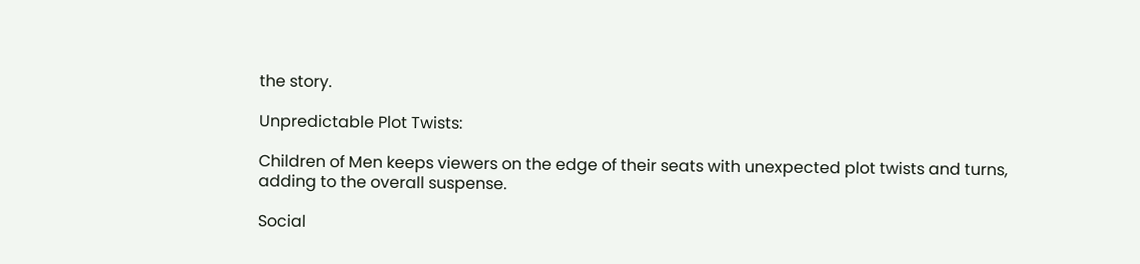the story.

Unpredictable Plot Twists:

Children of Men keeps viewers on the edge of their seats with unexpected plot twists and turns, adding to the overall suspense.

Social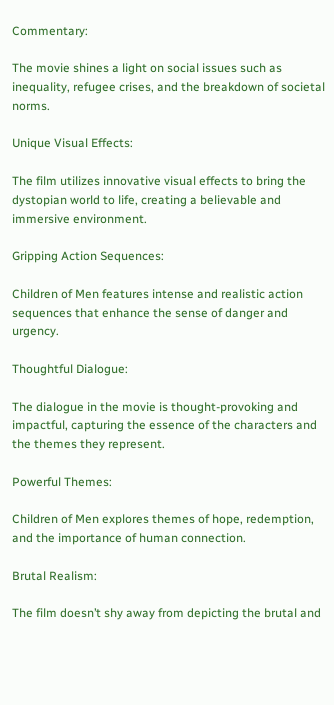Commentary:

The movie shines a light on social issues such as inequality, refugee crises, and the breakdown of societal norms.

Unique Visual Effects:

The film utilizes innovative visual effects to bring the dystopian world to life, creating a believable and immersive environment.

Gripping Action Sequences:

Children of Men features intense and realistic action sequences that enhance the sense of danger and urgency.

Thoughtful Dialogue:

The dialogue in the movie is thought-provoking and impactful, capturing the essence of the characters and the themes they represent.

Powerful Themes:

Children of Men explores themes of hope, redemption, and the importance of human connection.

Brutal Realism:

The film doesn’t shy away from depicting the brutal and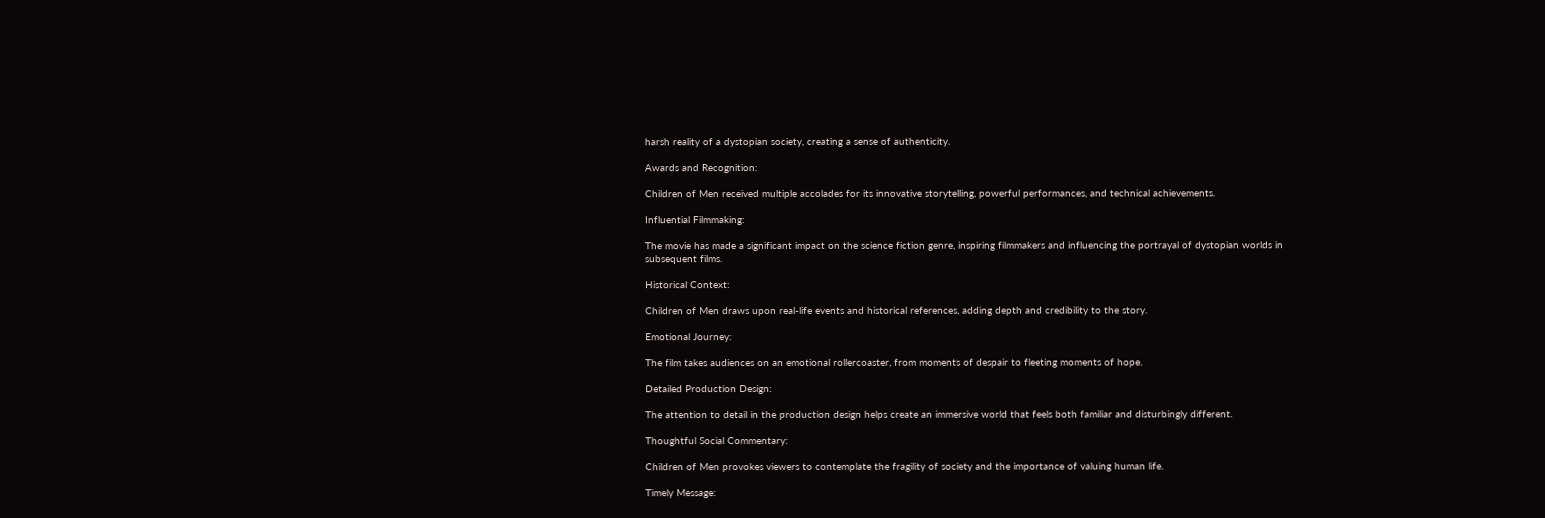harsh reality of a dystopian society, creating a sense of authenticity.

Awards and Recognition:

Children of Men received multiple accolades for its innovative storytelling, powerful performances, and technical achievements.

Influential Filmmaking:

The movie has made a significant impact on the science fiction genre, inspiring filmmakers and influencing the portrayal of dystopian worlds in subsequent films.

Historical Context:

Children of Men draws upon real-life events and historical references, adding depth and credibility to the story.

Emotional Journey:

The film takes audiences on an emotional rollercoaster, from moments of despair to fleeting moments of hope.

Detailed Production Design:

The attention to detail in the production design helps create an immersive world that feels both familiar and disturbingly different.

Thoughtful Social Commentary:

Children of Men provokes viewers to contemplate the fragility of society and the importance of valuing human life.

Timely Message: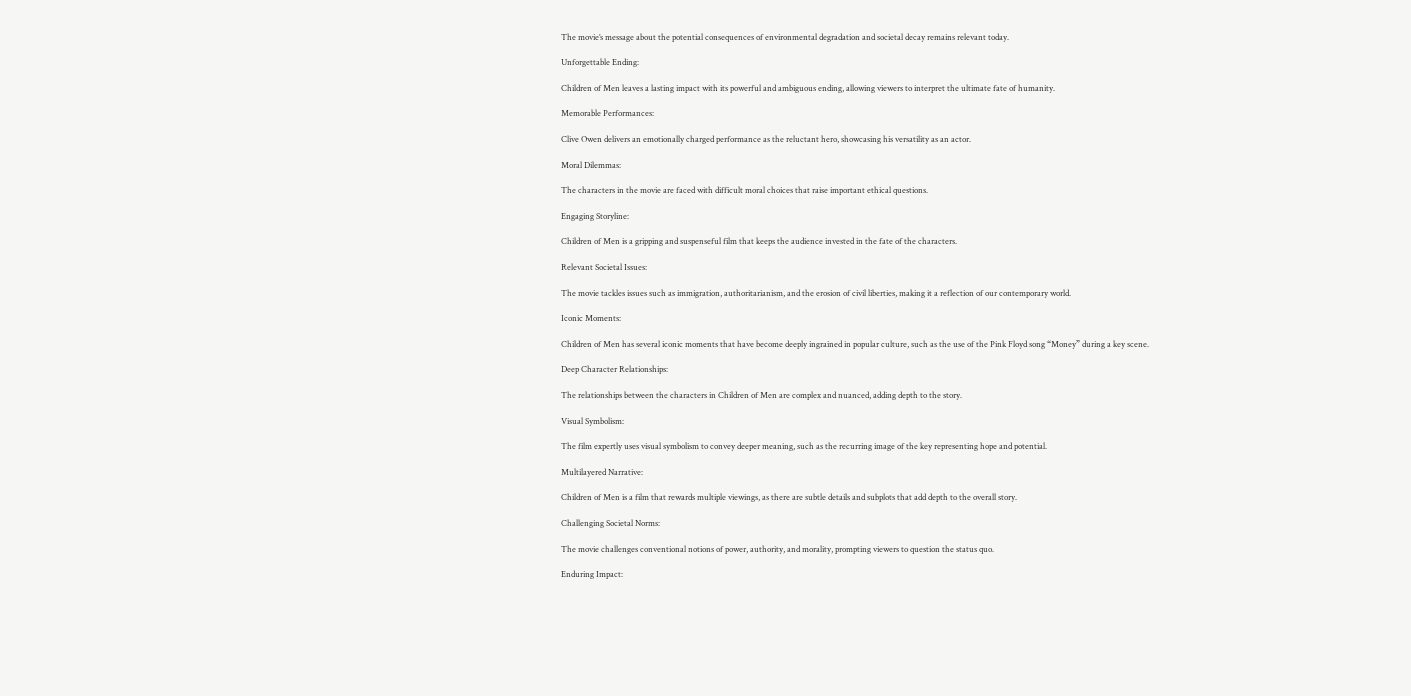The movie’s message about the potential consequences of environmental degradation and societal decay remains relevant today.

Unforgettable Ending:

Children of Men leaves a lasting impact with its powerful and ambiguous ending, allowing viewers to interpret the ultimate fate of humanity.

Memorable Performances:

Clive Owen delivers an emotionally charged performance as the reluctant hero, showcasing his versatility as an actor.

Moral Dilemmas:

The characters in the movie are faced with difficult moral choices that raise important ethical questions.

Engaging Storyline:

Children of Men is a gripping and suspenseful film that keeps the audience invested in the fate of the characters.

Relevant Societal Issues:

The movie tackles issues such as immigration, authoritarianism, and the erosion of civil liberties, making it a reflection of our contemporary world.

Iconic Moments:

Children of Men has several iconic moments that have become deeply ingrained in popular culture, such as the use of the Pink Floyd song “Money” during a key scene.

Deep Character Relationships:

The relationships between the characters in Children of Men are complex and nuanced, adding depth to the story.

Visual Symbolism:

The film expertly uses visual symbolism to convey deeper meaning, such as the recurring image of the key representing hope and potential.

Multilayered Narrative:

Children of Men is a film that rewards multiple viewings, as there are subtle details and subplots that add depth to the overall story.

Challenging Societal Norms:

The movie challenges conventional notions of power, authority, and morality, prompting viewers to question the status quo.

Enduring Impact: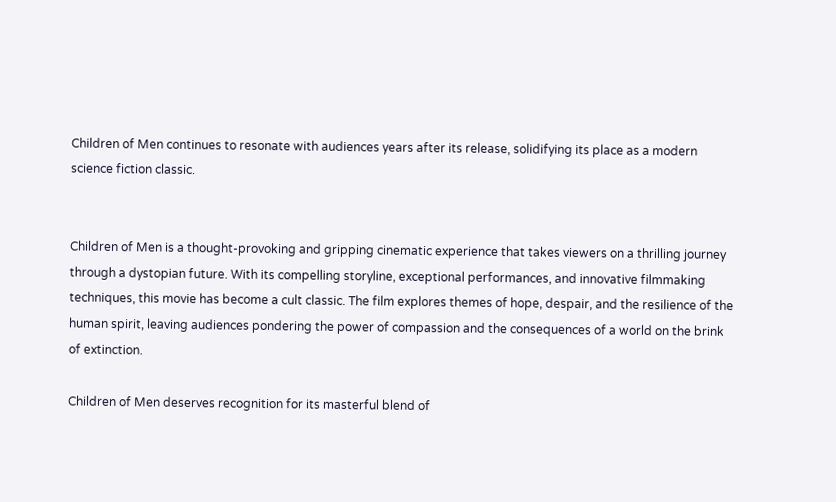Children of Men continues to resonate with audiences years after its release, solidifying its place as a modern science fiction classic.


Children of Men is a thought-provoking and gripping cinematic experience that takes viewers on a thrilling journey through a dystopian future. With its compelling storyline, exceptional performances, and innovative filmmaking techniques, this movie has become a cult classic. The film explores themes of hope, despair, and the resilience of the human spirit, leaving audiences pondering the power of compassion and the consequences of a world on the brink of extinction.

Children of Men deserves recognition for its masterful blend of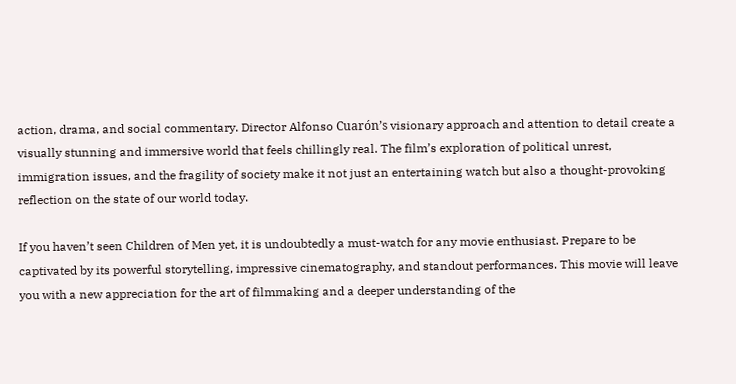action, drama, and social commentary. Director Alfonso Cuarón’s visionary approach and attention to detail create a visually stunning and immersive world that feels chillingly real. The film’s exploration of political unrest, immigration issues, and the fragility of society make it not just an entertaining watch but also a thought-provoking reflection on the state of our world today.

If you haven’t seen Children of Men yet, it is undoubtedly a must-watch for any movie enthusiast. Prepare to be captivated by its powerful storytelling, impressive cinematography, and standout performances. This movie will leave you with a new appreciation for the art of filmmaking and a deeper understanding of the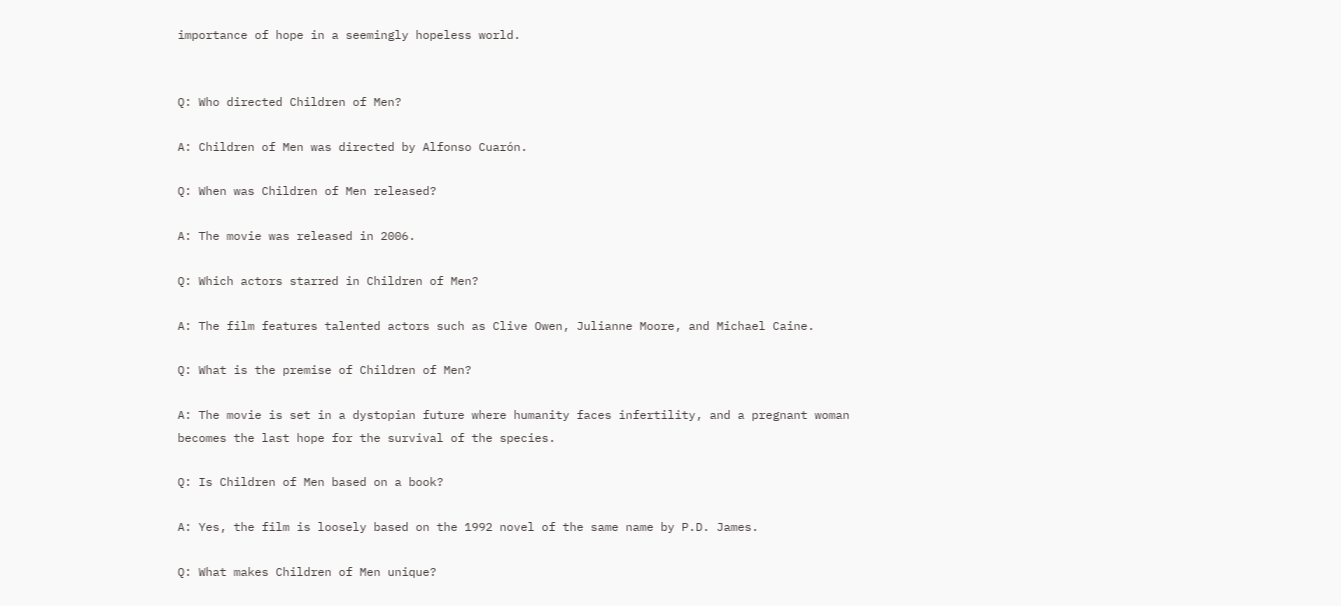importance of hope in a seemingly hopeless world.


Q: Who directed Children of Men?

A: Children of Men was directed by Alfonso Cuarón.

Q: When was Children of Men released?

A: The movie was released in 2006.

Q: Which actors starred in Children of Men?

A: The film features talented actors such as Clive Owen, Julianne Moore, and Michael Caine.

Q: What is the premise of Children of Men?

A: The movie is set in a dystopian future where humanity faces infertility, and a pregnant woman becomes the last hope for the survival of the species.

Q: Is Children of Men based on a book?

A: Yes, the film is loosely based on the 1992 novel of the same name by P.D. James.

Q: What makes Children of Men unique?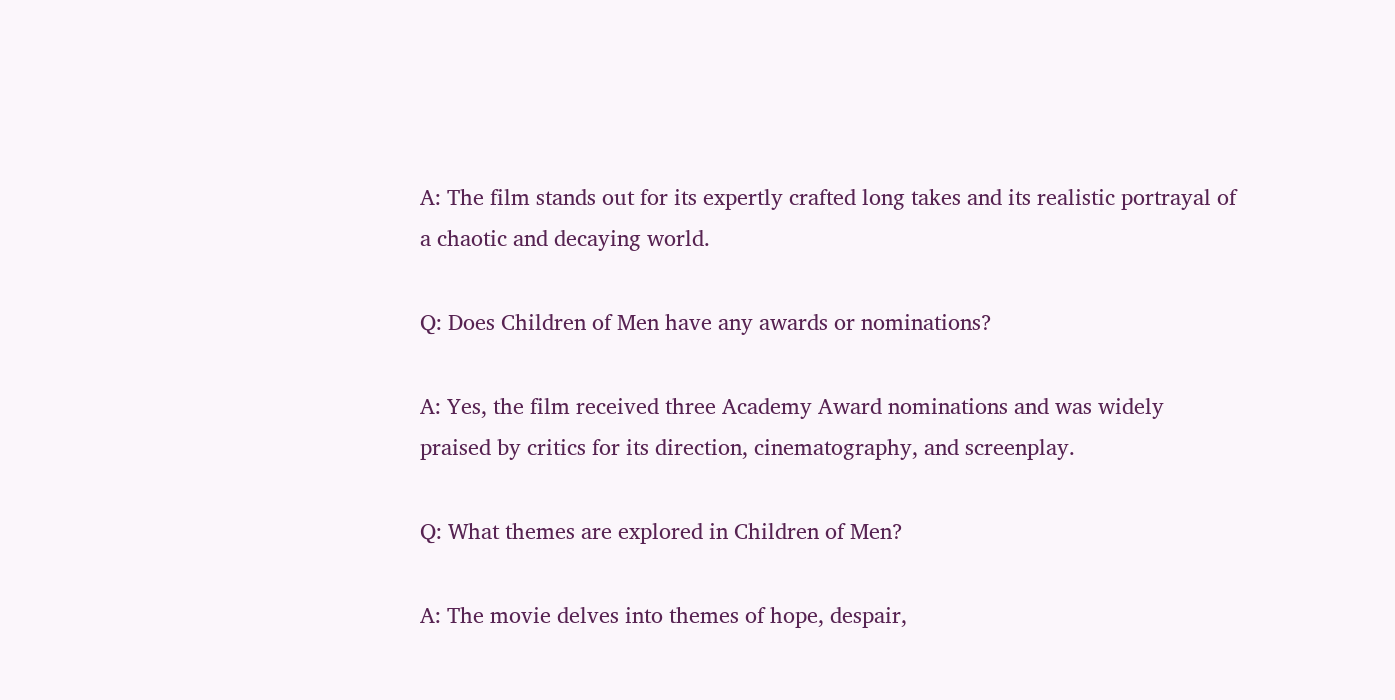A: The film stands out for its expertly crafted long takes and its realistic portrayal of a chaotic and decaying world.

Q: Does Children of Men have any awards or nominations?

A: Yes, the film received three Academy Award nominations and was widely praised by critics for its direction, cinematography, and screenplay.

Q: What themes are explored in Children of Men?

A: The movie delves into themes of hope, despair,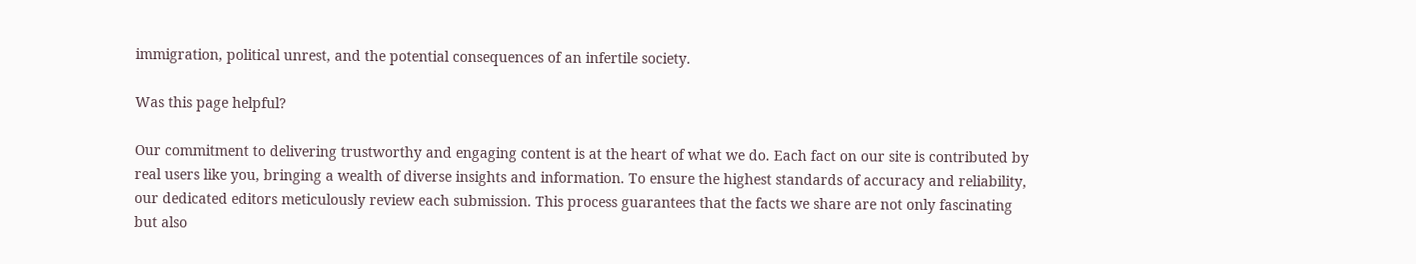immigration, political unrest, and the potential consequences of an infertile society.

Was this page helpful?

Our commitment to delivering trustworthy and engaging content is at the heart of what we do. Each fact on our site is contributed by real users like you, bringing a wealth of diverse insights and information. To ensure the highest standards of accuracy and reliability, our dedicated editors meticulously review each submission. This process guarantees that the facts we share are not only fascinating but also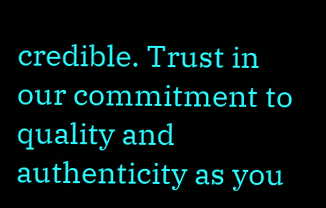credible. Trust in our commitment to quality and authenticity as you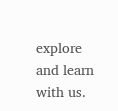explore and learn with us.